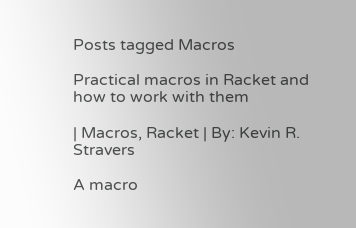Posts tagged Macros

Practical macros in Racket and how to work with them

| Macros, Racket | By: Kevin R. Stravers

A macro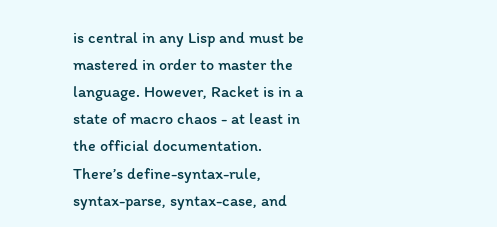is central in any Lisp and must be mastered in order to master the language. However, Racket is in a state of macro chaos - at least in the official documentation. There’s define-syntax-rule, syntax-parse, syntax-case, and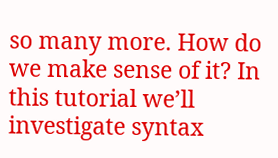so many more. How do we make sense of it? In this tutorial we’ll investigate syntax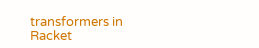transformers in Racket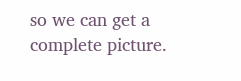so we can get a complete picture.